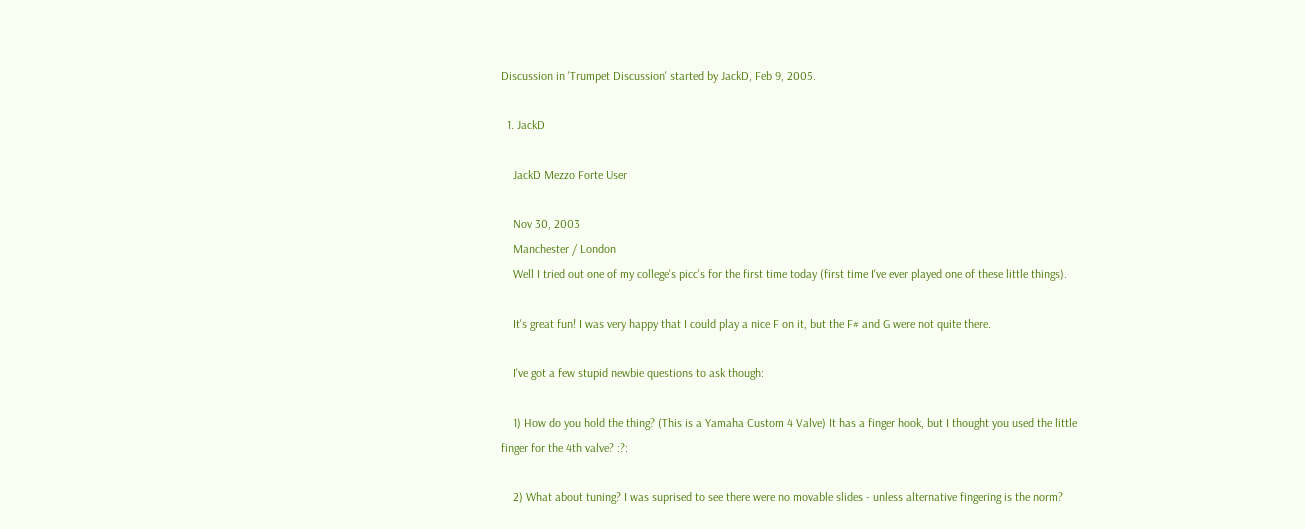Discussion in 'Trumpet Discussion' started by JackD, Feb 9, 2005.

  1. JackD

    JackD Mezzo Forte User

    Nov 30, 2003
    Manchester / London
    Well I tried out one of my college's picc's for the first time today (first time I've ever played one of these little things).

    It's great fun! I was very happy that I could play a nice F on it, but the F# and G were not quite there.

    I've got a few stupid newbie questions to ask though:

    1) How do you hold the thing? (This is a Yamaha Custom 4 Valve) It has a finger hook, but I thought you used the little finger for the 4th valve? :?:

    2) What about tuning? I was suprised to see there were no movable slides - unless alternative fingering is the norm?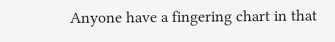Anyone have a fingering chart in that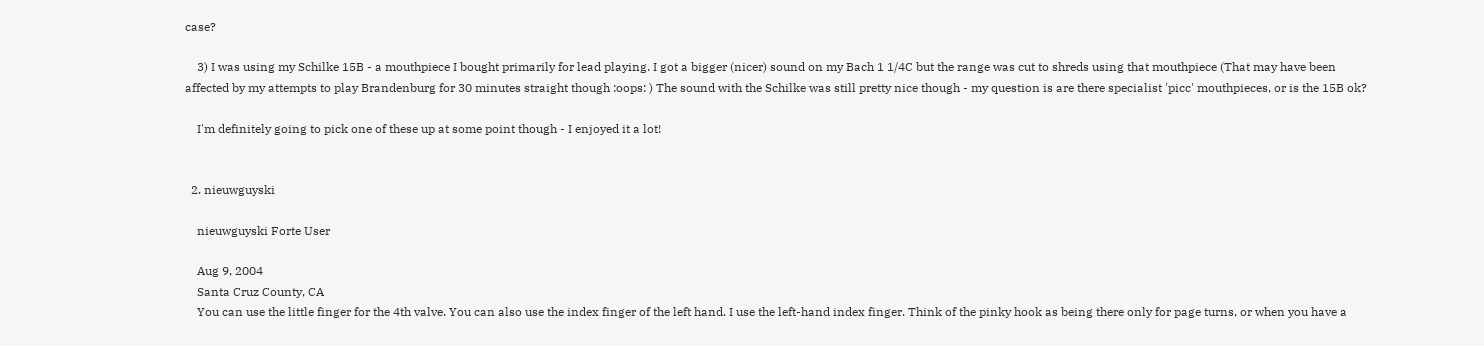case?

    3) I was using my Schilke 15B - a mouthpiece I bought primarily for lead playing. I got a bigger (nicer) sound on my Bach 1 1/4C but the range was cut to shreds using that mouthpiece (That may have been affected by my attempts to play Brandenburg for 30 minutes straight though :oops: ) The sound with the Schilke was still pretty nice though - my question is are there specialist 'picc' mouthpieces, or is the 15B ok?

    I'm definitely going to pick one of these up at some point though - I enjoyed it a lot!


  2. nieuwguyski

    nieuwguyski Forte User

    Aug 9, 2004
    Santa Cruz County, CA
    You can use the little finger for the 4th valve. You can also use the index finger of the left hand. I use the left-hand index finger. Think of the pinky hook as being there only for page turns, or when you have a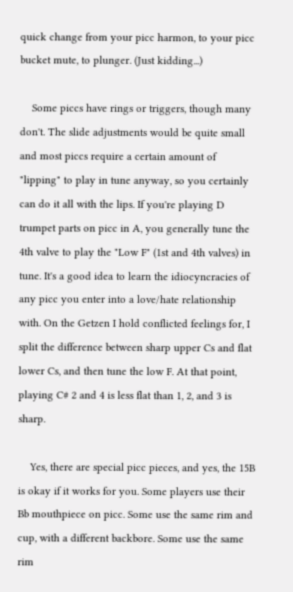quick change from your picc harmon, to your picc bucket mute, to plunger. (Just kidding...)

    Some piccs have rings or triggers, though many don't. The slide adjustments would be quite small and most piccs require a certain amount of "lipping" to play in tune anyway, so you certainly can do it all with the lips. If you're playing D trumpet parts on picc in A, you generally tune the 4th valve to play the "Low F" (1st and 4th valves) in tune. It's a good idea to learn the idiocyncracies of any picc you enter into a love/hate relationship with. On the Getzen I hold conflicted feelings for, I split the difference between sharp upper Cs and flat lower Cs, and then tune the low F. At that point, playing C# 2 and 4 is less flat than 1, 2, and 3 is sharp.

    Yes, there are special picc pieces, and yes, the 15B is okay if it works for you. Some players use their Bb mouthpiece on picc. Some use the same rim and cup, with a different backbore. Some use the same rim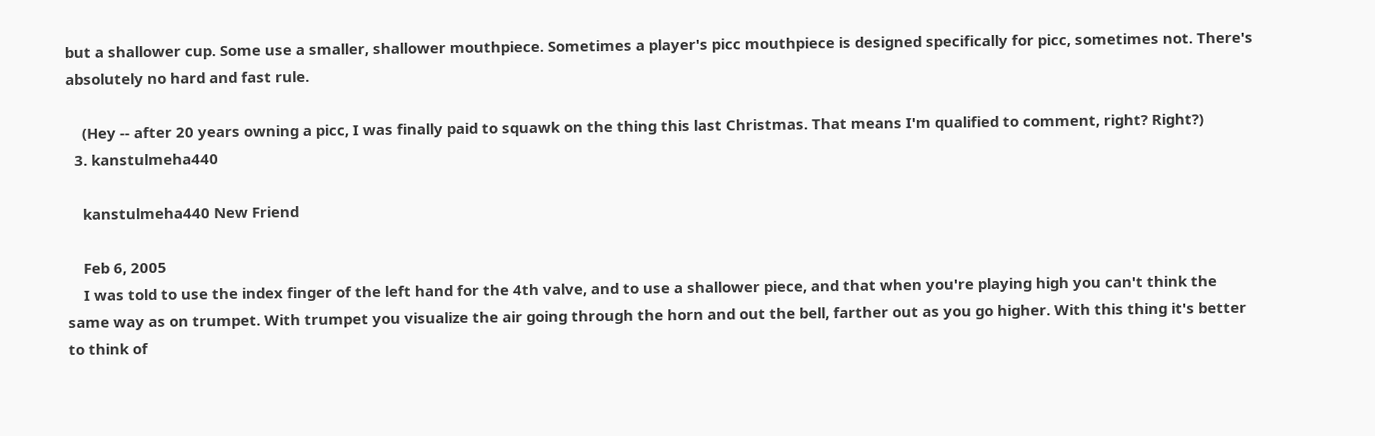but a shallower cup. Some use a smaller, shallower mouthpiece. Sometimes a player's picc mouthpiece is designed specifically for picc, sometimes not. There's absolutely no hard and fast rule.

    (Hey -- after 20 years owning a picc, I was finally paid to squawk on the thing this last Christmas. That means I'm qualified to comment, right? Right?)
  3. kanstulmeha440

    kanstulmeha440 New Friend

    Feb 6, 2005
    I was told to use the index finger of the left hand for the 4th valve, and to use a shallower piece, and that when you're playing high you can't think the same way as on trumpet. With trumpet you visualize the air going through the horn and out the bell, farther out as you go higher. With this thing it's better to think of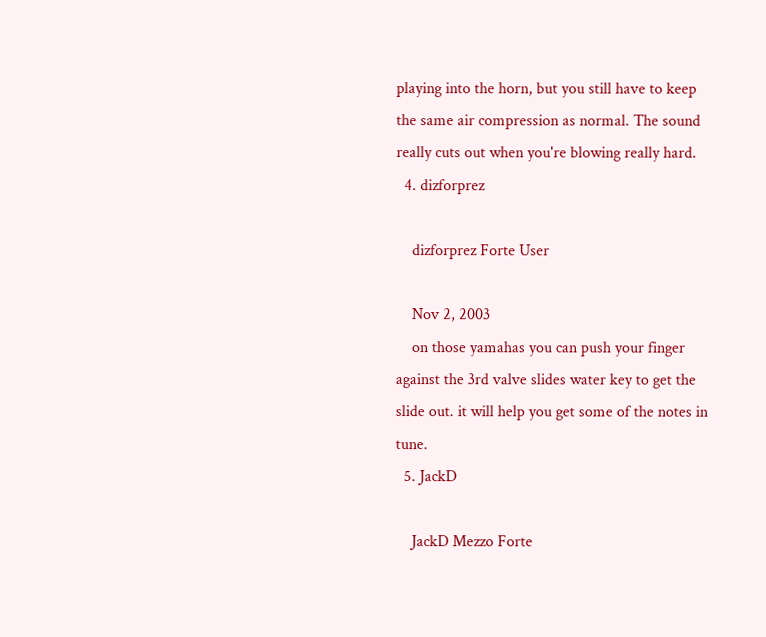playing into the horn, but you still have to keep the same air compression as normal. The sound really cuts out when you're blowing really hard.
  4. dizforprez

    dizforprez Forte User

    Nov 2, 2003
    on those yamahas you can push your finger against the 3rd valve slides water key to get the slide out. it will help you get some of the notes in tune.
  5. JackD

    JackD Mezzo Forte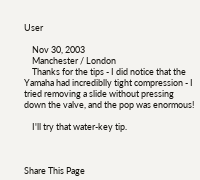User

    Nov 30, 2003
    Manchester / London
    Thanks for the tips - I did notice that the Yamaha had incrediblly tight compression - I tried removing a slide without pressing down the valve, and the pop was enormous!

    I'll try that water-key tip.



Share This Page